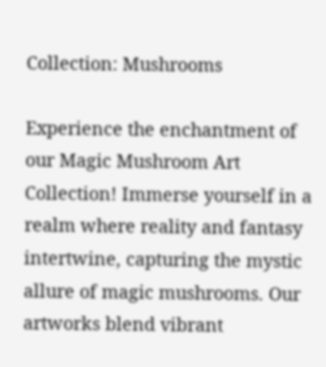Collection: Mushrooms

Experience the enchantment of our Magic Mushroom Art Collection! Immerse yourself in a realm where reality and fantasy intertwine, capturing the mystic allure of magic mushrooms. Our artworks blend vibrant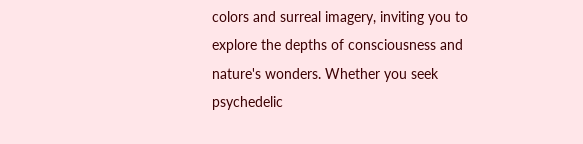colors and surreal imagery, inviting you to explore the depths of consciousness and nature's wonders. Whether you seek psychedelic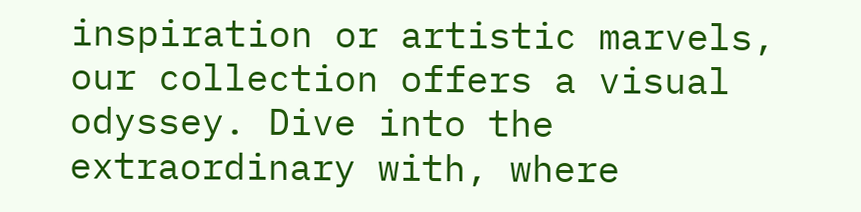inspiration or artistic marvels, our collection offers a visual odyssey. Dive into the extraordinary with, where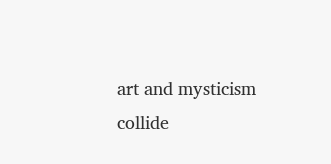art and mysticism collide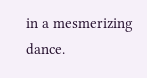in a mesmerizing dance.